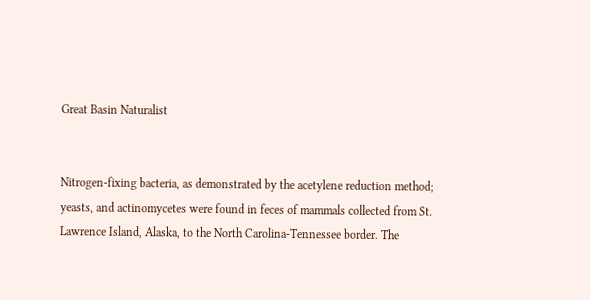Great Basin Naturalist


Nitrogen-fixing bacteria, as demonstrated by the acetylene reduction method; yeasts, and actinomycetes were found in feces of mammals collected from St. Lawrence Island, Alaska, to the North Carolina-Tennessee border. The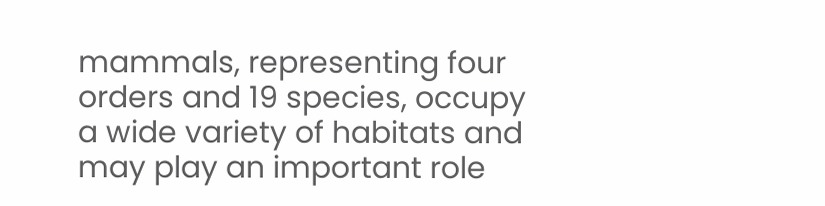mammals, representing four orders and 19 species, occupy a wide variety of habitats and may play an important role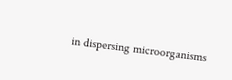in dispersing microorganisms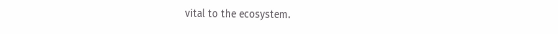vital to the ecosystem.